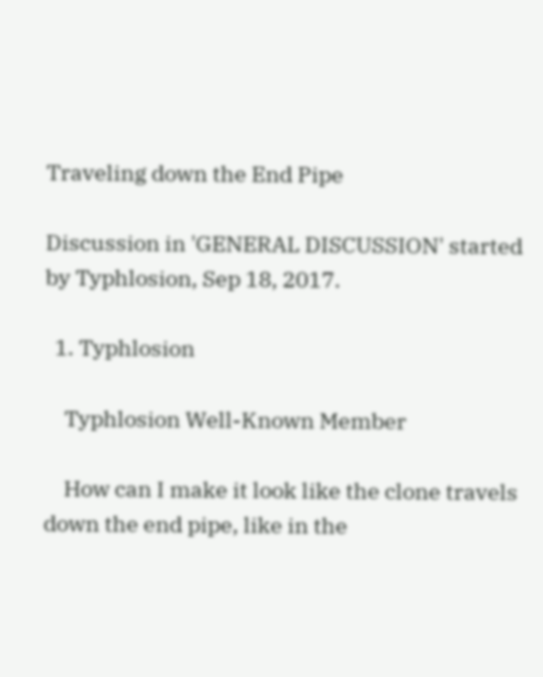Traveling down the End Pipe

Discussion in 'GENERAL DISCUSSION' started by Typhlosion, Sep 18, 2017.

  1. Typhlosion

    Typhlosion Well-Known Member

    How can I make it look like the clone travels down the end pipe, like in the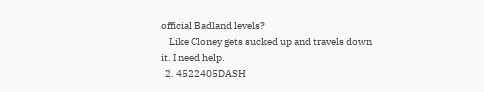official Badland levels?
    Like Cloney gets sucked up and travels down it. I need help.
  2. 4522405DASH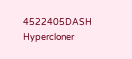4522405DASH Hypercloner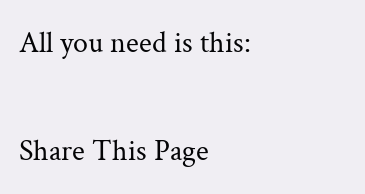All you need is this:


Share This Page